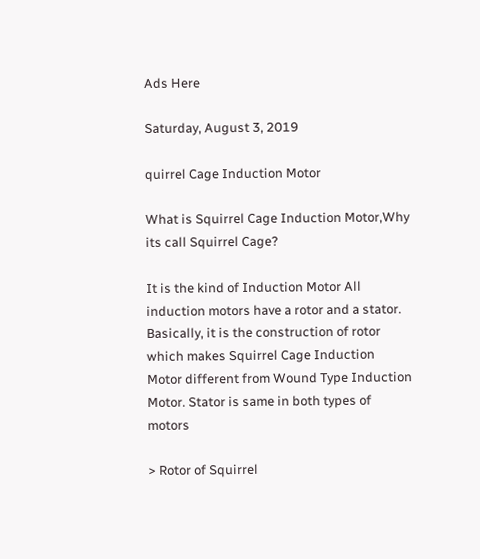Ads Here

Saturday, August 3, 2019

quirrel Cage Induction Motor

What is Squirrel Cage Induction Motor,Why its call Squirrel Cage?

It is the kind of Induction Motor All induction motors have a rotor and a stator. Basically, it is the construction of rotor which makes Squirrel Cage Induction Motor different from Wound Type Induction Motor. Stator is same in both types of motors

> Rotor of Squirrel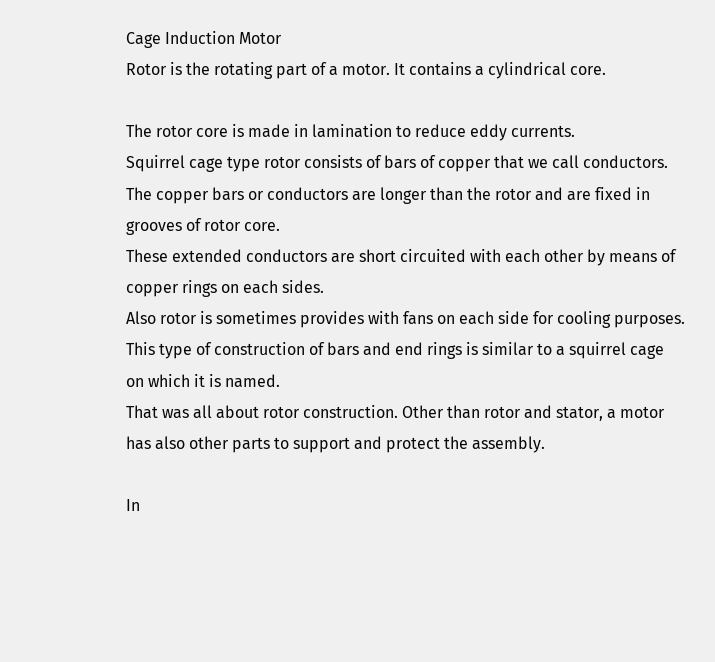Cage Induction Motor
Rotor is the rotating part of a motor. It contains a cylindrical core.

The rotor core is made in lamination to reduce eddy currents.
Squirrel cage type rotor consists of bars of copper that we call conductors.
The copper bars or conductors are longer than the rotor and are fixed in grooves of rotor core.
These extended conductors are short circuited with each other by means of copper rings on each sides.
Also rotor is sometimes provides with fans on each side for cooling purposes.
This type of construction of bars and end rings is similar to a squirrel cage on which it is named.
That was all about rotor construction. Other than rotor and stator, a motor has also other parts to support and protect the assembly.

In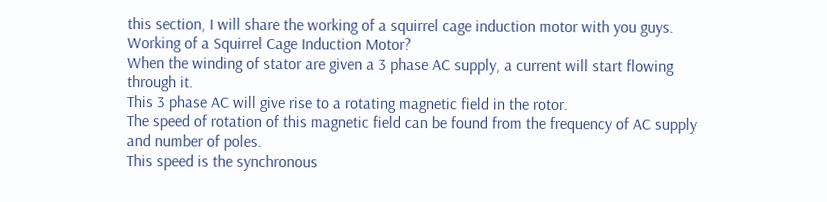this section, I will share the working of a squirrel cage induction motor with you guys.
Working of a Squirrel Cage Induction Motor?
When the winding of stator are given a 3 phase AC supply, a current will start flowing through it.
This 3 phase AC will give rise to a rotating magnetic field in the rotor.
The speed of rotation of this magnetic field can be found from the frequency of AC supply and number of poles.
This speed is the synchronous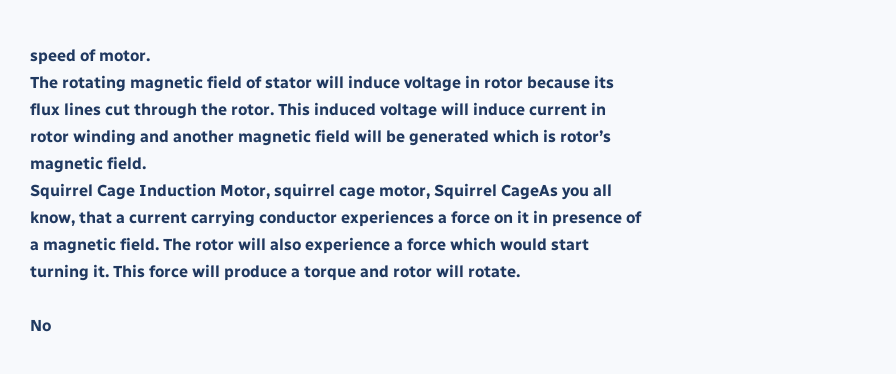speed of motor.
The rotating magnetic field of stator will induce voltage in rotor because its flux lines cut through the rotor. This induced voltage will induce current in rotor winding and another magnetic field will be generated which is rotor’s magnetic field.
Squirrel Cage Induction Motor, squirrel cage motor, Squirrel CageAs you all know, that a current carrying conductor experiences a force on it in presence of a magnetic field. The rotor will also experience a force which would start turning it. This force will produce a torque and rotor will rotate.

No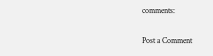comments:

Post a Comment